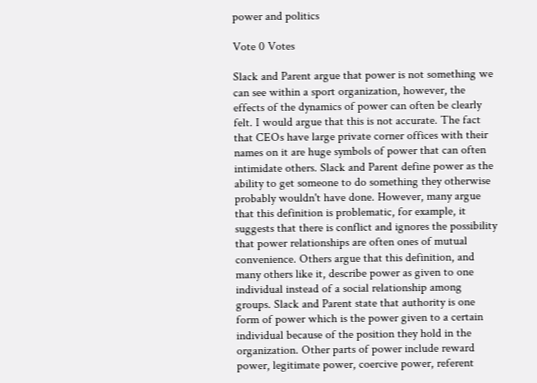power and politics

Vote 0 Votes

Slack and Parent argue that power is not something we can see within a sport organization, however, the effects of the dynamics of power can often be clearly felt. I would argue that this is not accurate. The fact that CEOs have large private corner offices with their names on it are huge symbols of power that can often intimidate others. Slack and Parent define power as the ability to get someone to do something they otherwise probably wouldn't have done. However, many argue that this definition is problematic, for example, it suggests that there is conflict and ignores the possibility that power relationships are often ones of mutual convenience. Others argue that this definition, and many others like it, describe power as given to one individual instead of a social relationship among groups. Slack and Parent state that authority is one form of power which is the power given to a certain individual because of the position they hold in the organization. Other parts of power include reward power, legitimate power, coercive power, referent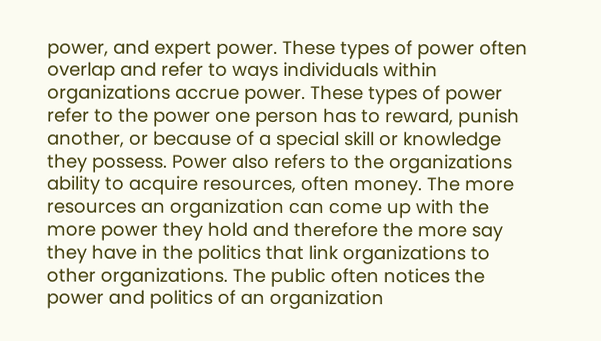power, and expert power. These types of power often overlap and refer to ways individuals within organizations accrue power. These types of power refer to the power one person has to reward, punish another, or because of a special skill or knowledge they possess. Power also refers to the organizations ability to acquire resources, often money. The more resources an organization can come up with the more power they hold and therefore the more say they have in the politics that link organizations to other organizations. The public often notices the power and politics of an organization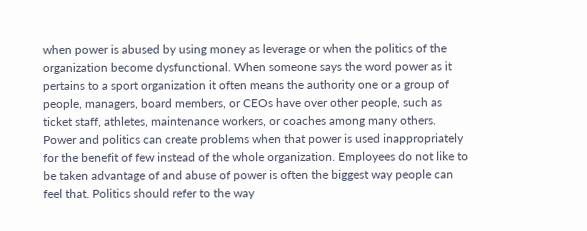when power is abused by using money as leverage or when the politics of the organization become dysfunctional. When someone says the word power as it pertains to a sport organization it often means the authority one or a group of people, managers, board members, or CEOs have over other people, such as ticket staff, athletes, maintenance workers, or coaches among many others. Power and politics can create problems when that power is used inappropriately for the benefit of few instead of the whole organization. Employees do not like to be taken advantage of and abuse of power is often the biggest way people can feel that. Politics should refer to the way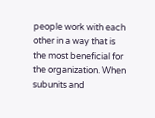people work with each other in a way that is the most beneficial for the organization. When subunits and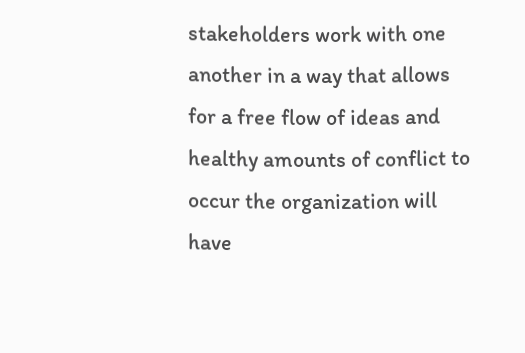stakeholders work with one another in a way that allows for a free flow of ideas and healthy amounts of conflict to occur the organization will have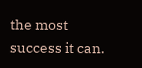the most success it can.